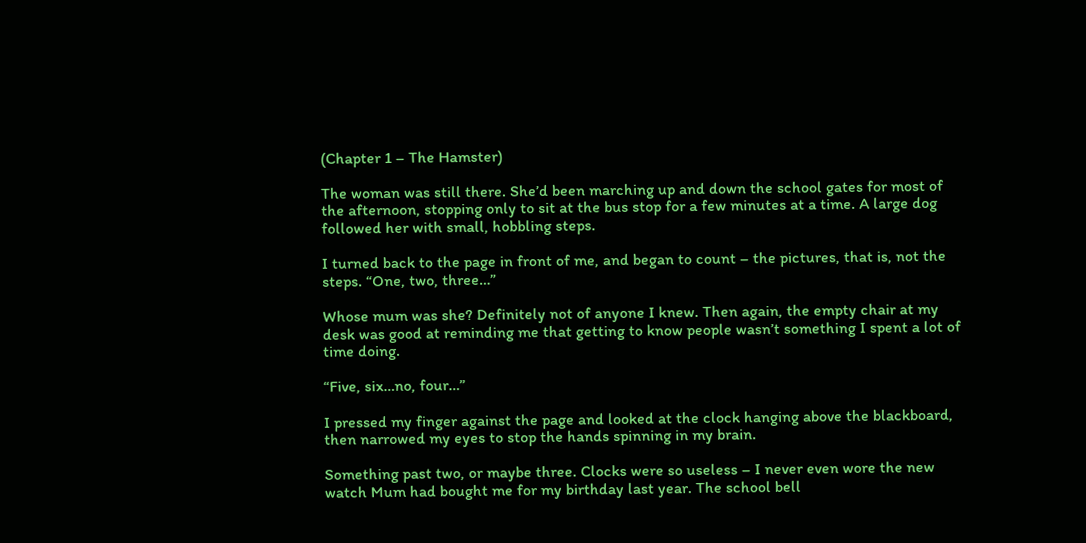(Chapter 1 – The Hamster)

The woman was still there. She’d been marching up and down the school gates for most of the afternoon, stopping only to sit at the bus stop for a few minutes at a time. A large dog followed her with small, hobbling steps.

I turned back to the page in front of me, and began to count – the pictures, that is, not the steps. “One, two, three…”

Whose mum was she? Definitely not of anyone I knew. Then again, the empty chair at my desk was good at reminding me that getting to know people wasn’t something I spent a lot of time doing.

“Five, six…no, four…”

I pressed my finger against the page and looked at the clock hanging above the blackboard, then narrowed my eyes to stop the hands spinning in my brain.

Something past two, or maybe three. Clocks were so useless – I never even wore the new watch Mum had bought me for my birthday last year. The school bell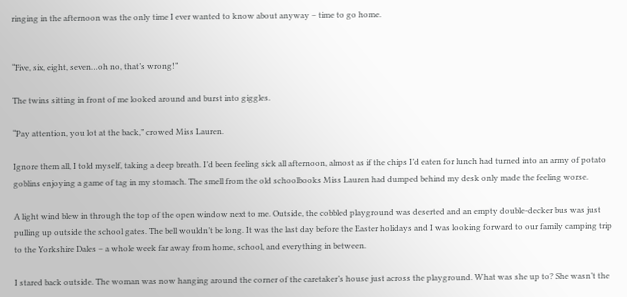ringing in the afternoon was the only time I ever wanted to know about anyway – time to go home.


“Five, six, eight, seven…oh no, that’s wrong!”

The twins sitting in front of me looked around and burst into giggles.

“Pay attention, you lot at the back,” crowed Miss Lauren.

Ignore them all, I told myself, taking a deep breath. I’d been feeling sick all afternoon, almost as if the chips I’d eaten for lunch had turned into an army of potato goblins enjoying a game of tag in my stomach. The smell from the old schoolbooks Miss Lauren had dumped behind my desk only made the feeling worse.

A light wind blew in through the top of the open window next to me. Outside, the cobbled playground was deserted and an empty double-decker bus was just pulling up outside the school gates. The bell wouldn’t be long. It was the last day before the Easter holidays and I was looking forward to our family camping trip to the Yorkshire Dales – a whole week far away from home, school, and everything in between.

I stared back outside. The woman was now hanging around the corner of the caretaker’s house just across the playground. What was she up to? She wasn’t the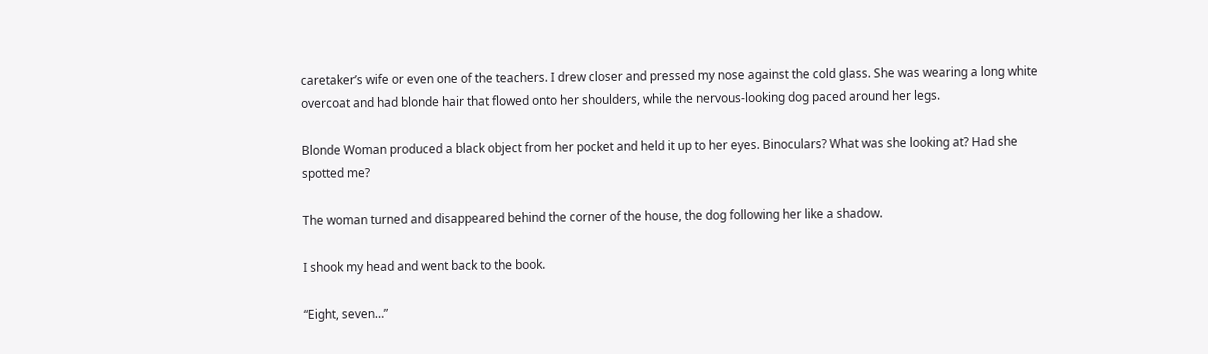caretaker’s wife or even one of the teachers. I drew closer and pressed my nose against the cold glass. She was wearing a long white overcoat and had blonde hair that flowed onto her shoulders, while the nervous-looking dog paced around her legs.

Blonde Woman produced a black object from her pocket and held it up to her eyes. Binoculars? What was she looking at? Had she spotted me?

The woman turned and disappeared behind the corner of the house, the dog following her like a shadow.

I shook my head and went back to the book.

“Eight, seven…”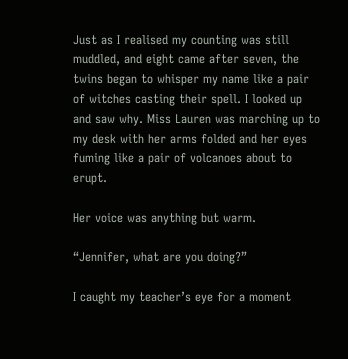Just as I realised my counting was still muddled, and eight came after seven, the twins began to whisper my name like a pair of witches casting their spell. I looked up and saw why. Miss Lauren was marching up to my desk with her arms folded and her eyes fuming like a pair of volcanoes about to erupt.

Her voice was anything but warm.

“Jennifer, what are you doing?”

I caught my teacher’s eye for a moment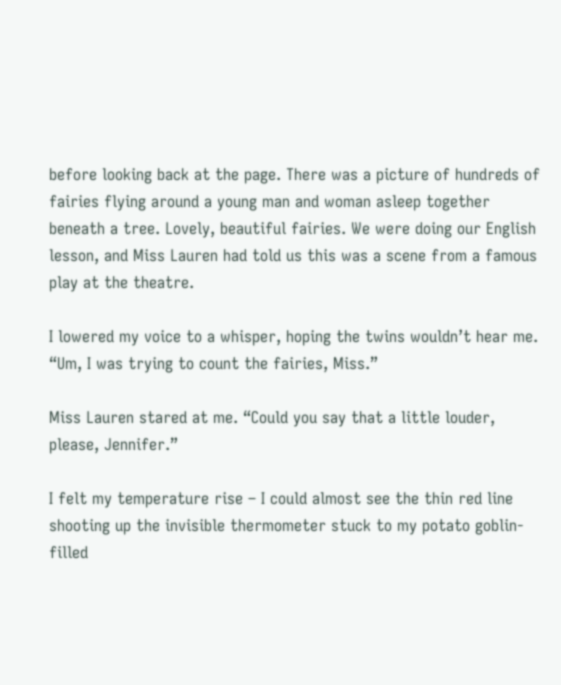before looking back at the page. There was a picture of hundreds of fairies flying around a young man and woman asleep together beneath a tree. Lovely, beautiful fairies. We were doing our English lesson, and Miss Lauren had told us this was a scene from a famous play at the theatre.

I lowered my voice to a whisper, hoping the twins wouldn’t hear me. “Um, I was trying to count the fairies, Miss.”

Miss Lauren stared at me. “Could you say that a little louder, please, Jennifer.”

I felt my temperature rise – I could almost see the thin red line shooting up the invisible thermometer stuck to my potato goblin-filled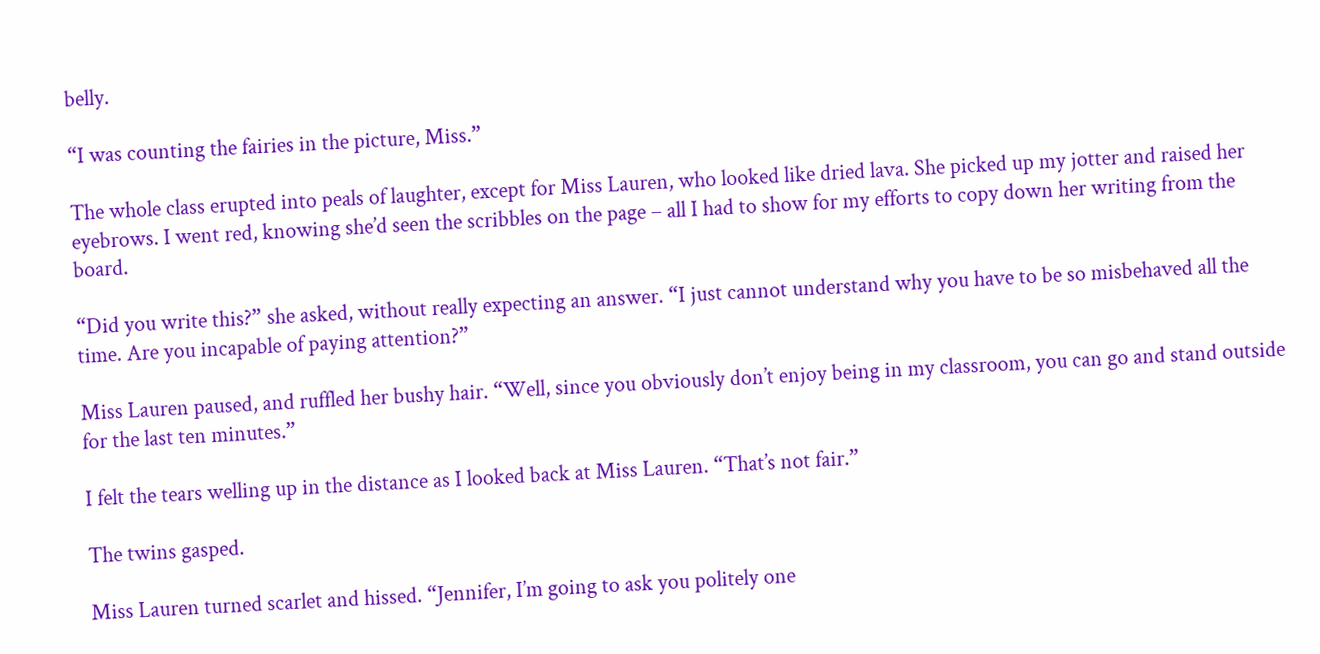belly.

“I was counting the fairies in the picture, Miss.”

The whole class erupted into peals of laughter, except for Miss Lauren, who looked like dried lava. She picked up my jotter and raised her eyebrows. I went red, knowing she’d seen the scribbles on the page – all I had to show for my efforts to copy down her writing from the board.

“Did you write this?” she asked, without really expecting an answer. “I just cannot understand why you have to be so misbehaved all the time. Are you incapable of paying attention?”

Miss Lauren paused, and ruffled her bushy hair. “Well, since you obviously don’t enjoy being in my classroom, you can go and stand outside for the last ten minutes.”

I felt the tears welling up in the distance as I looked back at Miss Lauren. “That’s not fair.”

The twins gasped.

Miss Lauren turned scarlet and hissed. “Jennifer, I’m going to ask you politely one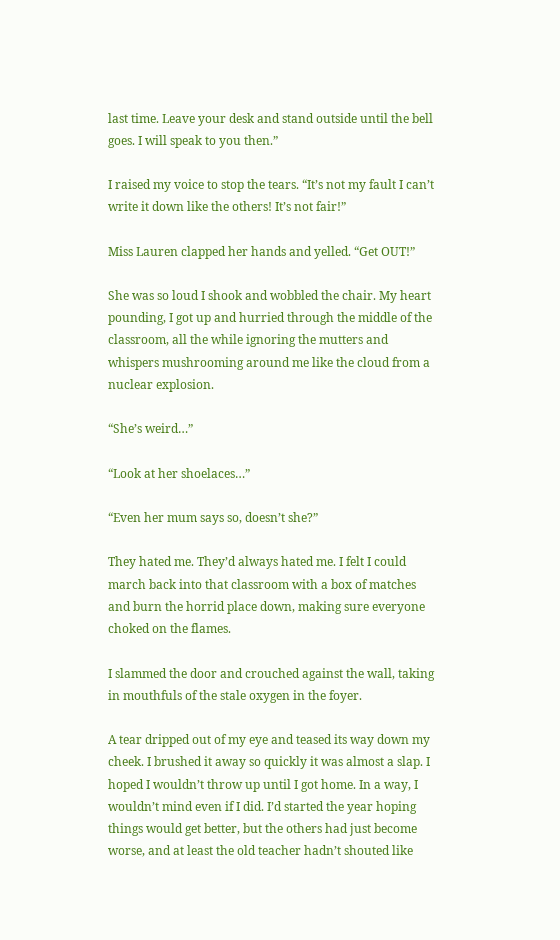last time. Leave your desk and stand outside until the bell goes. I will speak to you then.”

I raised my voice to stop the tears. “It’s not my fault I can’t write it down like the others! It’s not fair!”

Miss Lauren clapped her hands and yelled. “Get OUT!”

She was so loud I shook and wobbled the chair. My heart pounding, I got up and hurried through the middle of the classroom, all the while ignoring the mutters and whispers mushrooming around me like the cloud from a nuclear explosion.

“She’s weird…”

“Look at her shoelaces…”

“Even her mum says so, doesn’t she?”

They hated me. They’d always hated me. I felt I could march back into that classroom with a box of matches and burn the horrid place down, making sure everyone choked on the flames.

I slammed the door and crouched against the wall, taking in mouthfuls of the stale oxygen in the foyer.

A tear dripped out of my eye and teased its way down my cheek. I brushed it away so quickly it was almost a slap. I hoped I wouldn’t throw up until I got home. In a way, I wouldn’t mind even if I did. I’d started the year hoping things would get better, but the others had just become worse, and at least the old teacher hadn’t shouted like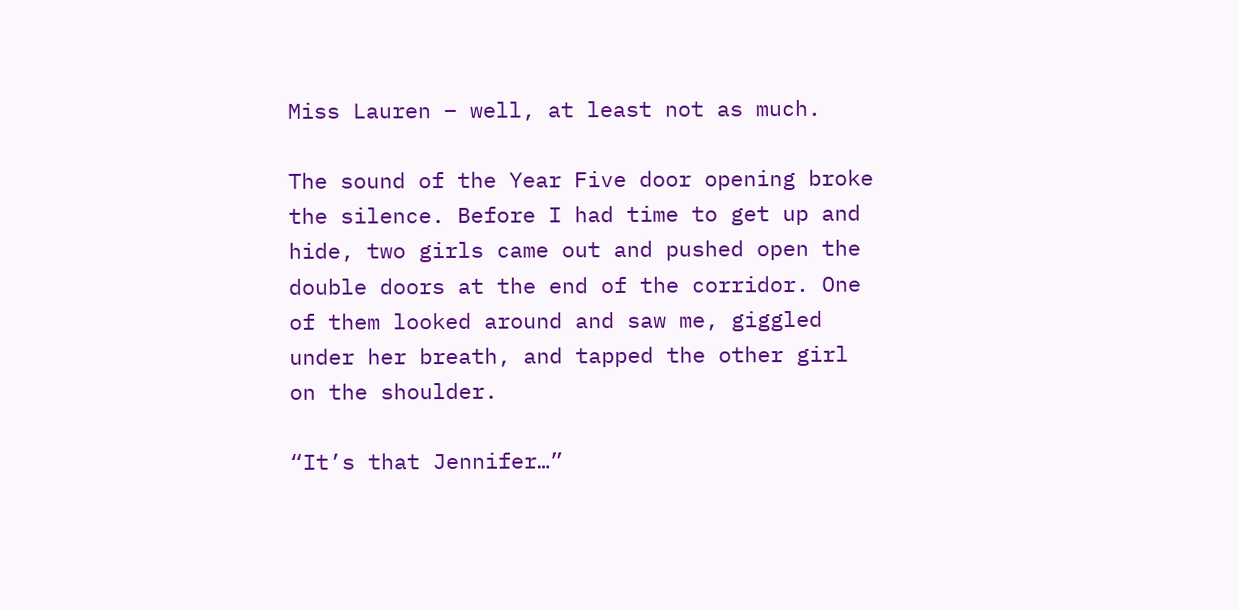Miss Lauren – well, at least not as much.

The sound of the Year Five door opening broke the silence. Before I had time to get up and hide, two girls came out and pushed open the double doors at the end of the corridor. One of them looked around and saw me, giggled under her breath, and tapped the other girl on the shoulder.

“It’s that Jennifer…”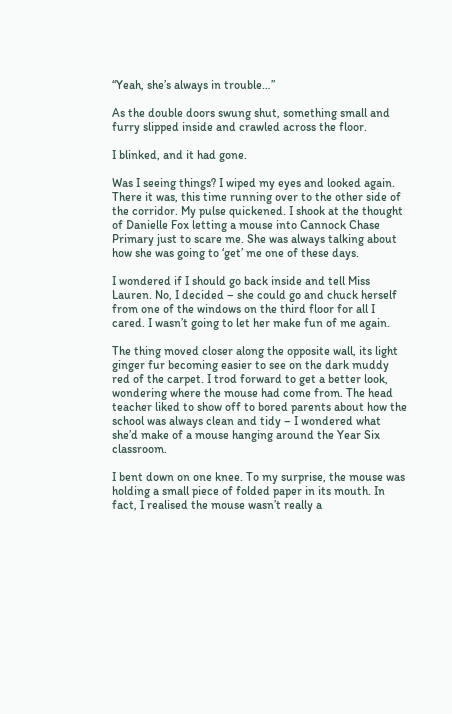“Yeah, she’s always in trouble…”

As the double doors swung shut, something small and furry slipped inside and crawled across the floor.

I blinked, and it had gone.

Was I seeing things? I wiped my eyes and looked again. There it was, this time running over to the other side of the corridor. My pulse quickened. I shook at the thought of Danielle Fox letting a mouse into Cannock Chase Primary just to scare me. She was always talking about how she was going to ‘get’ me one of these days.

I wondered if I should go back inside and tell Miss Lauren. No, I decided – she could go and chuck herself from one of the windows on the third floor for all I cared. I wasn’t going to let her make fun of me again.

The thing moved closer along the opposite wall, its light ginger fur becoming easier to see on the dark muddy red of the carpet. I trod forward to get a better look, wondering where the mouse had come from. The head teacher liked to show off to bored parents about how the school was always clean and tidy – I wondered what she’d make of a mouse hanging around the Year Six classroom.

I bent down on one knee. To my surprise, the mouse was holding a small piece of folded paper in its mouth. In fact, I realised the mouse wasn’t really a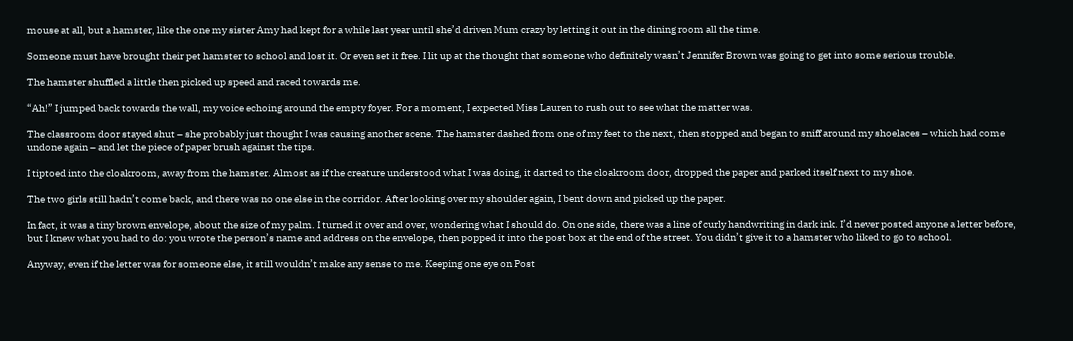mouse at all, but a hamster, like the one my sister Amy had kept for a while last year until she’d driven Mum crazy by letting it out in the dining room all the time.

Someone must have brought their pet hamster to school and lost it. Or even set it free. I lit up at the thought that someone who definitely wasn’t Jennifer Brown was going to get into some serious trouble.

The hamster shuffled a little then picked up speed and raced towards me.

“Ah!” I jumped back towards the wall, my voice echoing around the empty foyer. For a moment, I expected Miss Lauren to rush out to see what the matter was.

The classroom door stayed shut – she probably just thought I was causing another scene. The hamster dashed from one of my feet to the next, then stopped and began to sniff around my shoelaces – which had come undone again – and let the piece of paper brush against the tips.

I tiptoed into the cloakroom, away from the hamster. Almost as if the creature understood what I was doing, it darted to the cloakroom door, dropped the paper and parked itself next to my shoe.

The two girls still hadn’t come back, and there was no one else in the corridor. After looking over my shoulder again, I bent down and picked up the paper.

In fact, it was a tiny brown envelope, about the size of my palm. I turned it over and over, wondering what I should do. On one side, there was a line of curly handwriting in dark ink. I’d never posted anyone a letter before, but I knew what you had to do: you wrote the person’s name and address on the envelope, then popped it into the post box at the end of the street. You didn’t give it to a hamster who liked to go to school.

Anyway, even if the letter was for someone else, it still wouldn’t make any sense to me. Keeping one eye on Post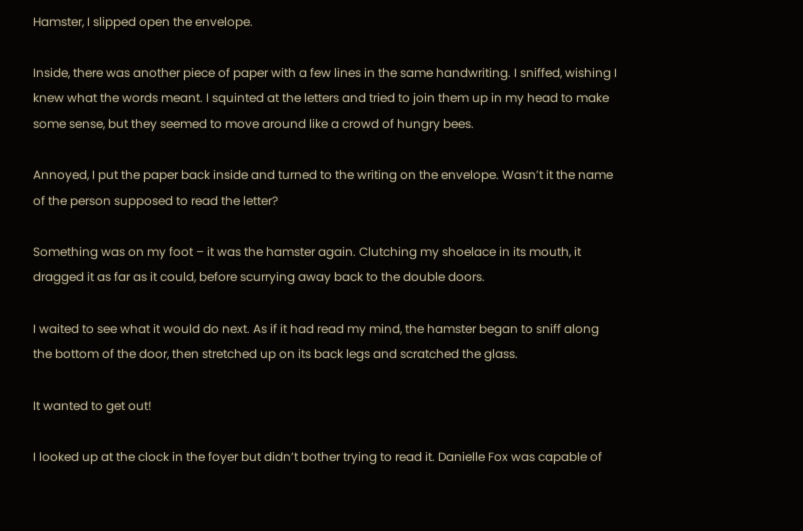Hamster, I slipped open the envelope.

Inside, there was another piece of paper with a few lines in the same handwriting. I sniffed, wishing I knew what the words meant. I squinted at the letters and tried to join them up in my head to make some sense, but they seemed to move around like a crowd of hungry bees.

Annoyed, I put the paper back inside and turned to the writing on the envelope. Wasn’t it the name of the person supposed to read the letter?

Something was on my foot – it was the hamster again. Clutching my shoelace in its mouth, it dragged it as far as it could, before scurrying away back to the double doors.

I waited to see what it would do next. As if it had read my mind, the hamster began to sniff along the bottom of the door, then stretched up on its back legs and scratched the glass.

It wanted to get out!

I looked up at the clock in the foyer but didn’t bother trying to read it. Danielle Fox was capable of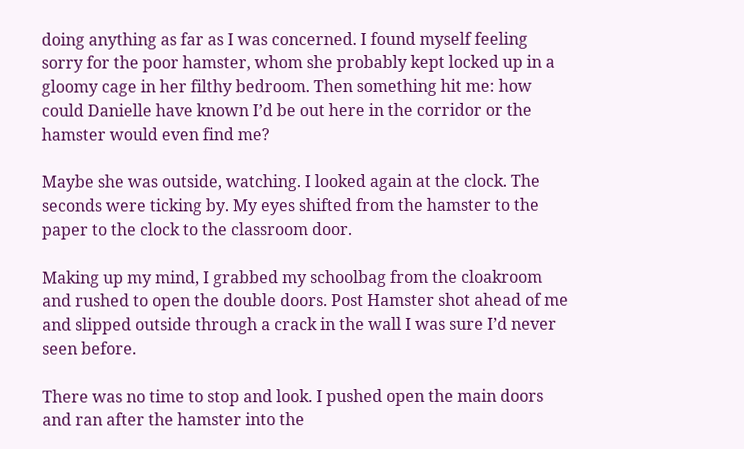doing anything as far as I was concerned. I found myself feeling sorry for the poor hamster, whom she probably kept locked up in a gloomy cage in her filthy bedroom. Then something hit me: how could Danielle have known I’d be out here in the corridor or the hamster would even find me?

Maybe she was outside, watching. I looked again at the clock. The seconds were ticking by. My eyes shifted from the hamster to the paper to the clock to the classroom door.

Making up my mind, I grabbed my schoolbag from the cloakroom and rushed to open the double doors. Post Hamster shot ahead of me and slipped outside through a crack in the wall I was sure I’d never seen before.

There was no time to stop and look. I pushed open the main doors and ran after the hamster into the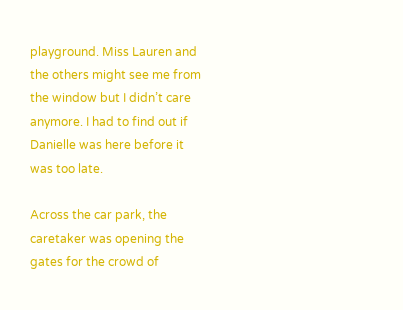playground. Miss Lauren and the others might see me from the window but I didn’t care anymore. I had to find out if Danielle was here before it was too late.

Across the car park, the caretaker was opening the gates for the crowd of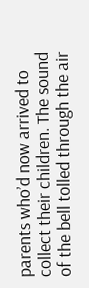parents who’d now arrived to collect their children. The sound of the bell tolled through the air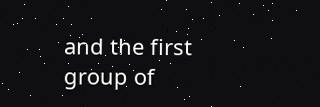and the first group of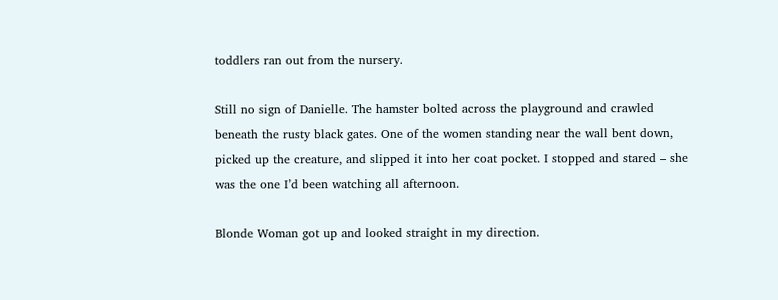toddlers ran out from the nursery.

Still no sign of Danielle. The hamster bolted across the playground and crawled beneath the rusty black gates. One of the women standing near the wall bent down, picked up the creature, and slipped it into her coat pocket. I stopped and stared – she was the one I’d been watching all afternoon.

Blonde Woman got up and looked straight in my direction.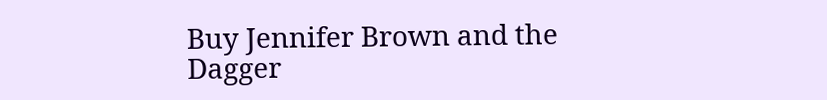Buy Jennifer Brown and the Dagger